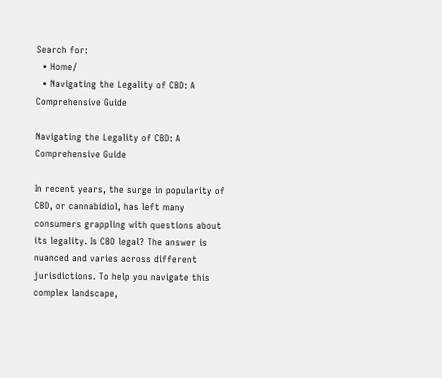Search for:
  • Home/
  • Navigating the Legality of CBD: A Comprehensive Guide

Navigating the Legality of CBD: A Comprehensive Guide

In recent years, the surge in popularity of CBD, or cannabidiol, has left many consumers grappling with questions about its legality. Is CBD legal? The answer is nuanced and varies across different jurisdictions. To help you navigate this complex landscape,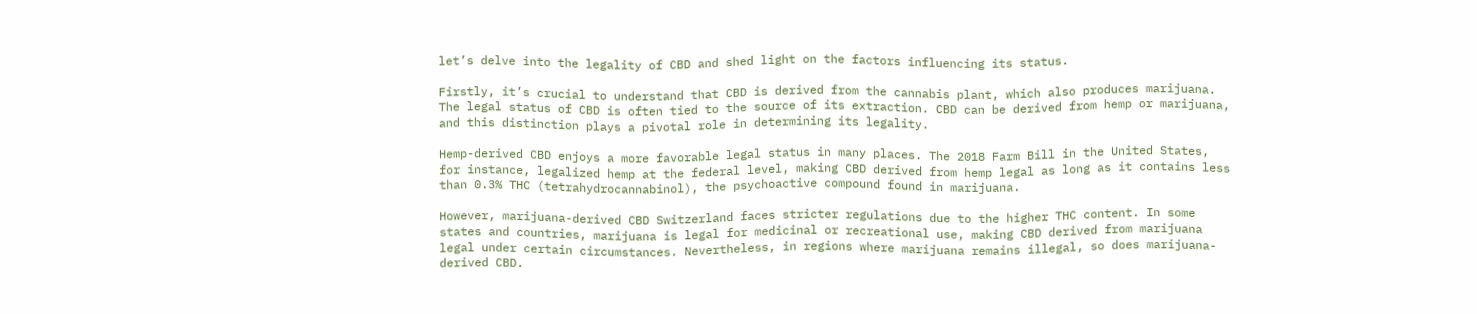let’s delve into the legality of CBD and shed light on the factors influencing its status.

Firstly, it’s crucial to understand that CBD is derived from the cannabis plant, which also produces marijuana. The legal status of CBD is often tied to the source of its extraction. CBD can be derived from hemp or marijuana, and this distinction plays a pivotal role in determining its legality.

Hemp-derived CBD enjoys a more favorable legal status in many places. The 2018 Farm Bill in the United States, for instance, legalized hemp at the federal level, making CBD derived from hemp legal as long as it contains less than 0.3% THC (tetrahydrocannabinol), the psychoactive compound found in marijuana.

However, marijuana-derived CBD Switzerland faces stricter regulations due to the higher THC content. In some states and countries, marijuana is legal for medicinal or recreational use, making CBD derived from marijuana legal under certain circumstances. Nevertheless, in regions where marijuana remains illegal, so does marijuana-derived CBD.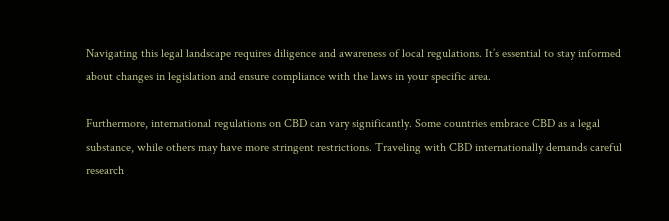Navigating this legal landscape requires diligence and awareness of local regulations. It’s essential to stay informed about changes in legislation and ensure compliance with the laws in your specific area.

Furthermore, international regulations on CBD can vary significantly. Some countries embrace CBD as a legal substance, while others may have more stringent restrictions. Traveling with CBD internationally demands careful research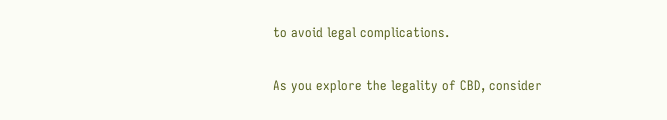to avoid legal complications.

As you explore the legality of CBD, consider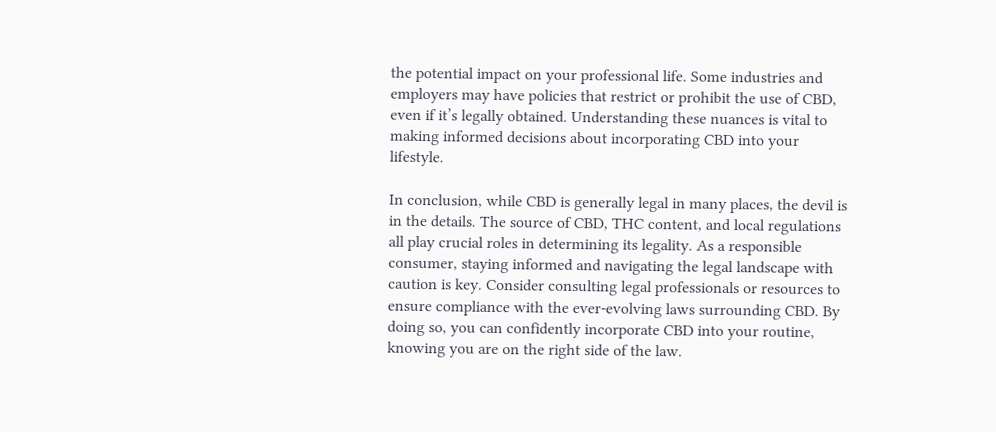the potential impact on your professional life. Some industries and employers may have policies that restrict or prohibit the use of CBD, even if it’s legally obtained. Understanding these nuances is vital to making informed decisions about incorporating CBD into your lifestyle.

In conclusion, while CBD is generally legal in many places, the devil is in the details. The source of CBD, THC content, and local regulations all play crucial roles in determining its legality. As a responsible consumer, staying informed and navigating the legal landscape with caution is key. Consider consulting legal professionals or resources to ensure compliance with the ever-evolving laws surrounding CBD. By doing so, you can confidently incorporate CBD into your routine, knowing you are on the right side of the law.